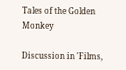Tales of the Golden Monkey

Discussion in 'Films,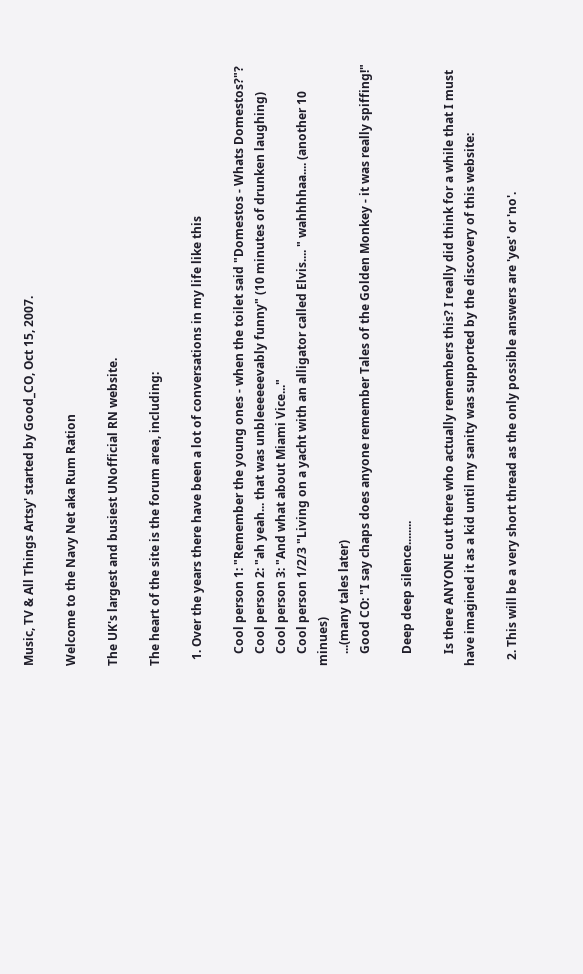Music, TV & All Things Artsy' started by Good_CO, Oct 15, 2007.

Welcome to the Navy Net aka Rum Ration

The UK's largest and busiest UNofficial RN website.

The heart of the site is the forum area, including:

  1. Over the years there have been a lot of conversations in my life like this

    Cool person 1: "Remember the young ones - when the toilet said "Domestos - Whats Domestos?"?
    Cool person 2: "ah yeah... that was unbleeeeeevably funny" (10 minutes of drunken laughing)
    Cool person 3: "And what about Miami Vice..."
    Cool person 1/2/3 "Living on a yacht with an alligator called Elvis.... " wahhhhaa.... (another 10 minues)
    ...(many tales later)
    Good CO: "I say chaps does anyone remember Tales of the Golden Monkey - it was really spiffing!"

    Deep deep silence........

    Is there ANYONE out there who actually remembers this? I really did think for a while that I must have imagined it as a kid until my sanity was supported by the discovery of this website:

  2. This will be a very short thread as the only possible answers are 'yes' or 'no'.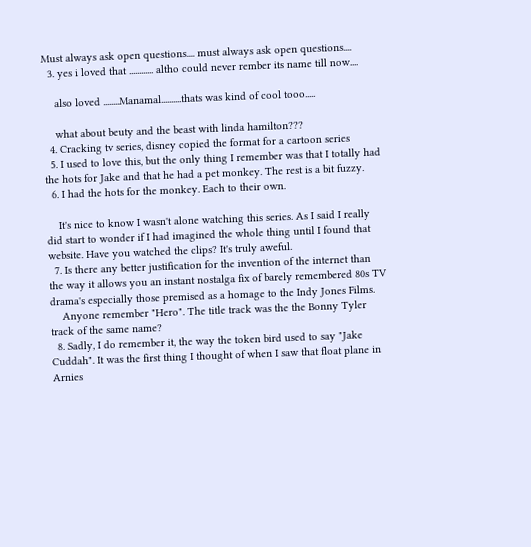Must always ask open questions.... must always ask open questions....
  3. yes i loved that ............ altho could never rember its name till now....

    also loved ........Manamal..........thats was kind of cool tooo.....

    what about beuty and the beast with linda hamilton???
  4. Cracking tv series, disney copied the format for a cartoon series
  5. I used to love this, but the only thing I remember was that I totally had the hots for Jake and that he had a pet monkey. The rest is a bit fuzzy.
  6. I had the hots for the monkey. Each to their own.

    It's nice to know I wasn't alone watching this series. As I said I really did start to wonder if I had imagined the whole thing until I found that website. Have you watched the clips? It's truly aweful.
  7. Is there any better justification for the invention of the internet than the way it allows you an instant nostalga fix of barely remembered 80s TV drama's especially those premised as a homage to the Indy Jones Films.
    Anyone remember "Hero". The title track was the the Bonny Tyler track of the same name?
  8. Sadly, I do remember it, the way the token bird used to say "Jake Cuddah". It was the first thing I thought of when I saw that float plane in Arnies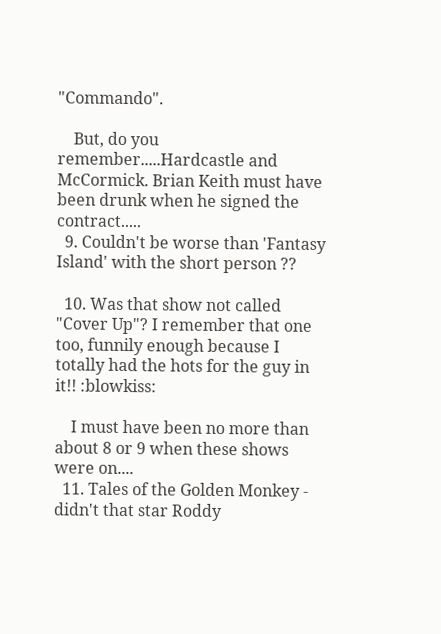"Commando".

    But, do you remember.....Hardcastle and McCormick. Brian Keith must have been drunk when he signed the contract.....
  9. Couldn't be worse than 'Fantasy Island' with the short person ??

  10. Was that show not called "Cover Up"? I remember that one too, funnily enough because I totally had the hots for the guy in it!! :blowkiss:

    I must have been no more than about 8 or 9 when these shows were on....
  11. Tales of the Golden Monkey - didn't that star Roddy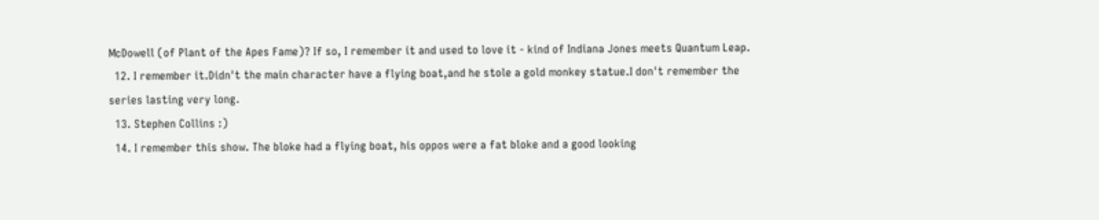McDowell (of Plant of the Apes Fame)? If so, I remember it and used to love it - kind of Indiana Jones meets Quantum Leap.
  12. I remember it.Didn't the main character have a flying boat,and he stole a gold monkey statue.I don't remember the series lasting very long.
  13. Stephen Collins :)
  14. I remember this show. The bloke had a flying boat, his oppos were a fat bloke and a good looking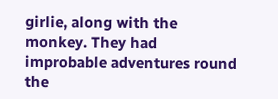girlie, along with the monkey. They had improbable adventures round the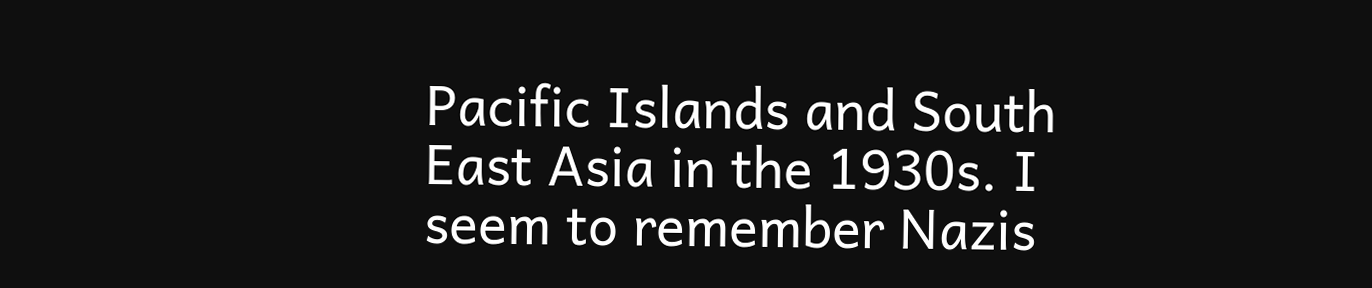Pacific Islands and South East Asia in the 1930s. I seem to remember Nazis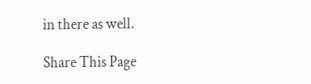in there as well.

Share This Page